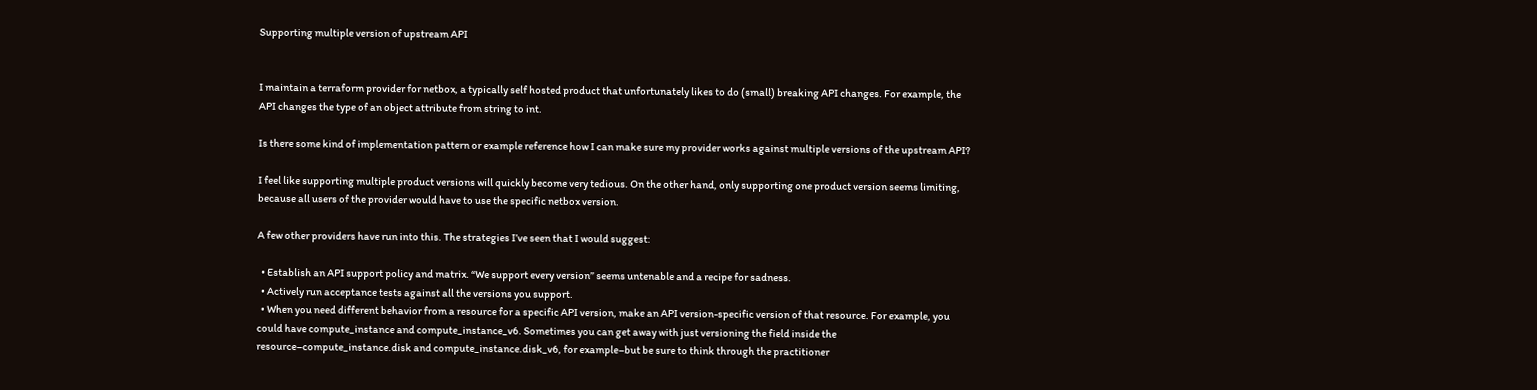Supporting multiple version of upstream API


I maintain a terraform provider for netbox, a typically self hosted product that unfortunately likes to do (small) breaking API changes. For example, the API changes the type of an object attribute from string to int.

Is there some kind of implementation pattern or example reference how I can make sure my provider works against multiple versions of the upstream API?

I feel like supporting multiple product versions will quickly become very tedious. On the other hand, only supporting one product version seems limiting, because all users of the provider would have to use the specific netbox version.

A few other providers have run into this. The strategies I’ve seen that I would suggest:

  • Establish an API support policy and matrix. “We support every version” seems untenable and a recipe for sadness.
  • Actively run acceptance tests against all the versions you support.
  • When you need different behavior from a resource for a specific API version, make an API version-specific version of that resource. For example, you could have compute_instance and compute_instance_v6. Sometimes you can get away with just versioning the field inside the resource–compute_instance.disk and compute_instance.disk_v6, for example–but be sure to think through the practitioner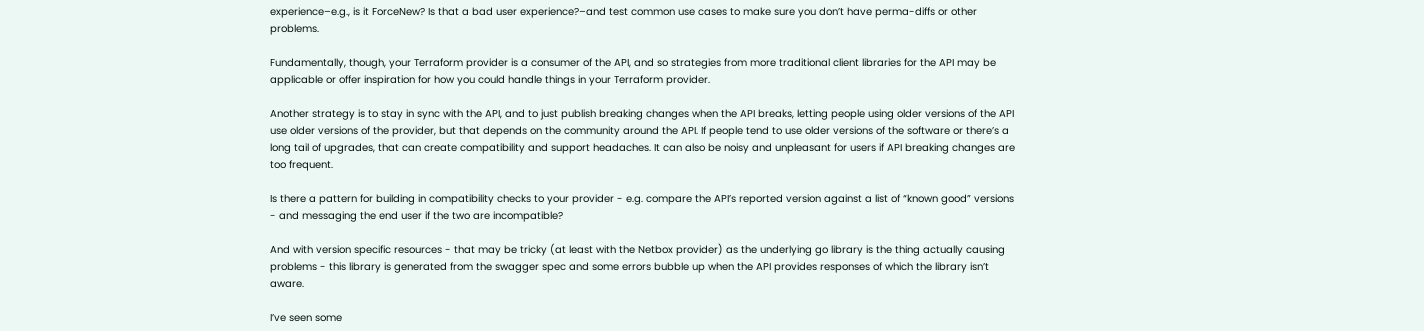experience–e.g., is it ForceNew? Is that a bad user experience?–and test common use cases to make sure you don’t have perma-diffs or other problems.

Fundamentally, though, your Terraform provider is a consumer of the API, and so strategies from more traditional client libraries for the API may be applicable or offer inspiration for how you could handle things in your Terraform provider.

Another strategy is to stay in sync with the API, and to just publish breaking changes when the API breaks, letting people using older versions of the API use older versions of the provider, but that depends on the community around the API. If people tend to use older versions of the software or there’s a long tail of upgrades, that can create compatibility and support headaches. It can also be noisy and unpleasant for users if API breaking changes are too frequent.

Is there a pattern for building in compatibility checks to your provider - e.g. compare the API’s reported version against a list of “known good” versions - and messaging the end user if the two are incompatible?

And with version specific resources - that may be tricky (at least with the Netbox provider) as the underlying go library is the thing actually causing problems - this library is generated from the swagger spec and some errors bubble up when the API provides responses of which the library isn’t aware.

I’ve seen some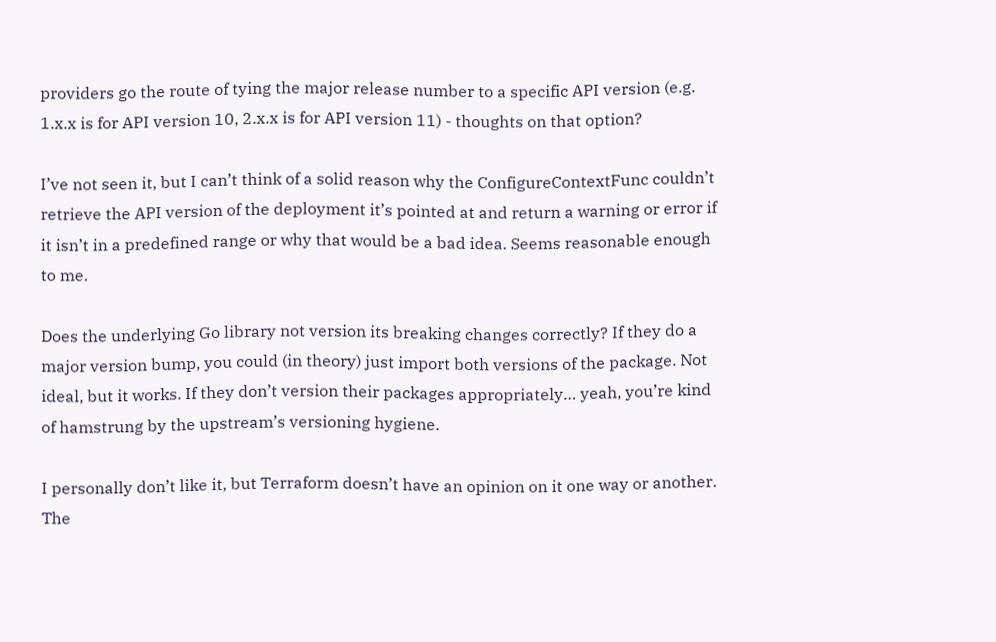providers go the route of tying the major release number to a specific API version (e.g. 1.x.x is for API version 10, 2.x.x is for API version 11) - thoughts on that option?

I’ve not seen it, but I can’t think of a solid reason why the ConfigureContextFunc couldn’t retrieve the API version of the deployment it’s pointed at and return a warning or error if it isn’t in a predefined range or why that would be a bad idea. Seems reasonable enough to me.

Does the underlying Go library not version its breaking changes correctly? If they do a major version bump, you could (in theory) just import both versions of the package. Not ideal, but it works. If they don’t version their packages appropriately… yeah, you’re kind of hamstrung by the upstream’s versioning hygiene.

I personally don’t like it, but Terraform doesn’t have an opinion on it one way or another. The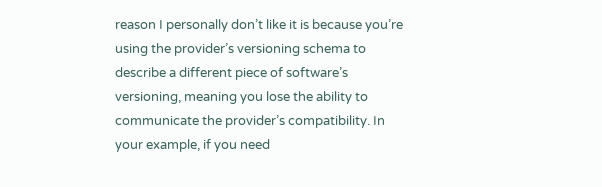reason I personally don’t like it is because you’re using the provider’s versioning schema to describe a different piece of software’s versioning, meaning you lose the ability to communicate the provider’s compatibility. In your example, if you need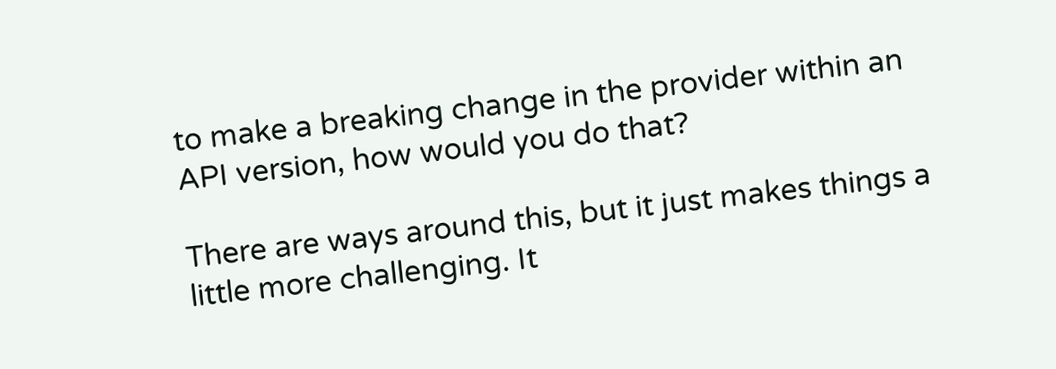to make a breaking change in the provider within an API version, how would you do that?

There are ways around this, but it just makes things a little more challenging. It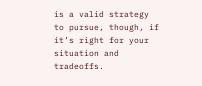is a valid strategy to pursue, though, if it’s right for your situation and tradeoffs.